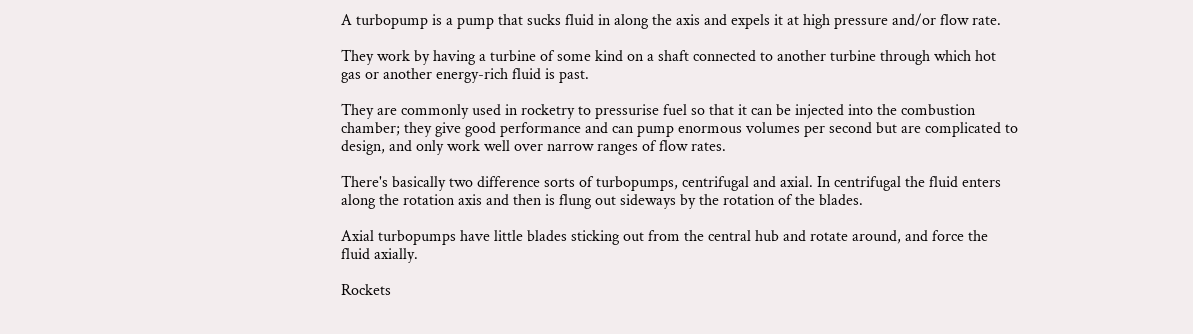A turbopump is a pump that sucks fluid in along the axis and expels it at high pressure and/or flow rate.

They work by having a turbine of some kind on a shaft connected to another turbine through which hot gas or another energy-rich fluid is past.

They are commonly used in rocketry to pressurise fuel so that it can be injected into the combustion chamber; they give good performance and can pump enormous volumes per second but are complicated to design, and only work well over narrow ranges of flow rates.

There's basically two difference sorts of turbopumps, centrifugal and axial. In centrifugal the fluid enters along the rotation axis and then is flung out sideways by the rotation of the blades.

Axial turbopumps have little blades sticking out from the central hub and rotate around, and force the fluid axially.

Rockets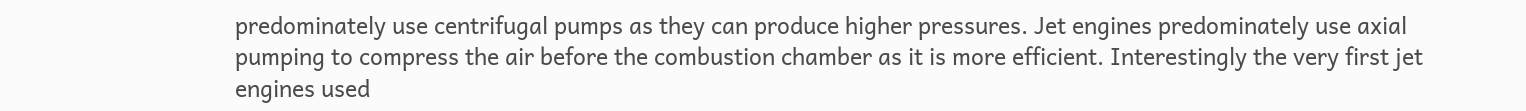predominately use centrifugal pumps as they can produce higher pressures. Jet engines predominately use axial pumping to compress the air before the combustion chamber as it is more efficient. Interestingly the very first jet engines used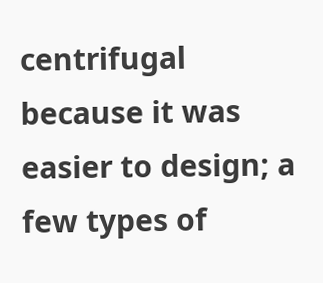centrifugal because it was easier to design; a few types of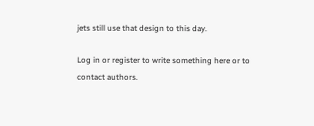jets still use that design to this day.

Log in or register to write something here or to contact authors.